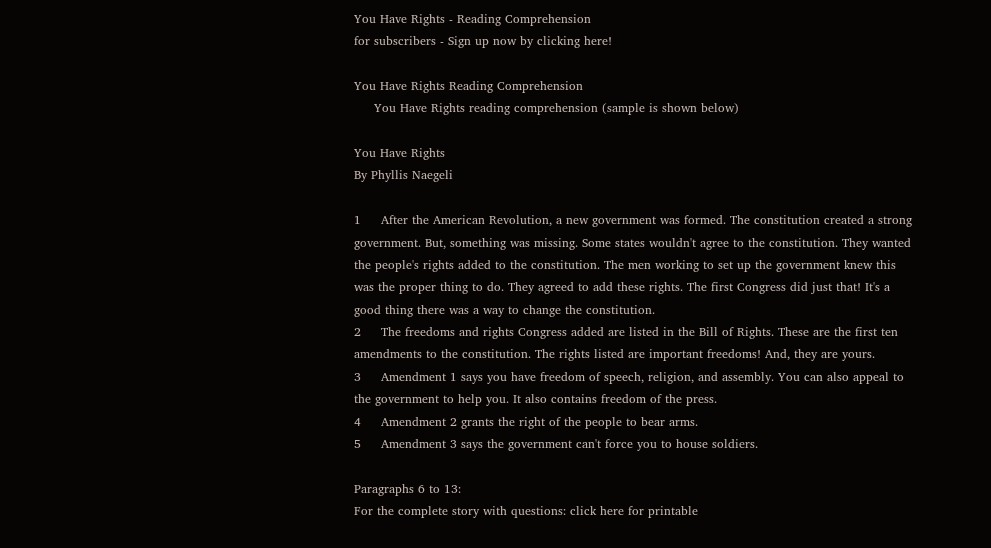You Have Rights - Reading Comprehension
for subscribers - Sign up now by clicking here!

You Have Rights Reading Comprehension
     You Have Rights reading comprehension (sample is shown below)

You Have Rights
By Phyllis Naegeli

1     After the American Revolution, a new government was formed. The constitution created a strong government. But, something was missing. Some states wouldn't agree to the constitution. They wanted the people's rights added to the constitution. The men working to set up the government knew this was the proper thing to do. They agreed to add these rights. The first Congress did just that! It's a good thing there was a way to change the constitution.
2     The freedoms and rights Congress added are listed in the Bill of Rights. These are the first ten amendments to the constitution. The rights listed are important freedoms! And, they are yours.
3     Amendment 1 says you have freedom of speech, religion, and assembly. You can also appeal to the government to help you. It also contains freedom of the press.
4     Amendment 2 grants the right of the people to bear arms.
5     Amendment 3 says the government can't force you to house soldiers.

Paragraphs 6 to 13:
For the complete story with questions: click here for printable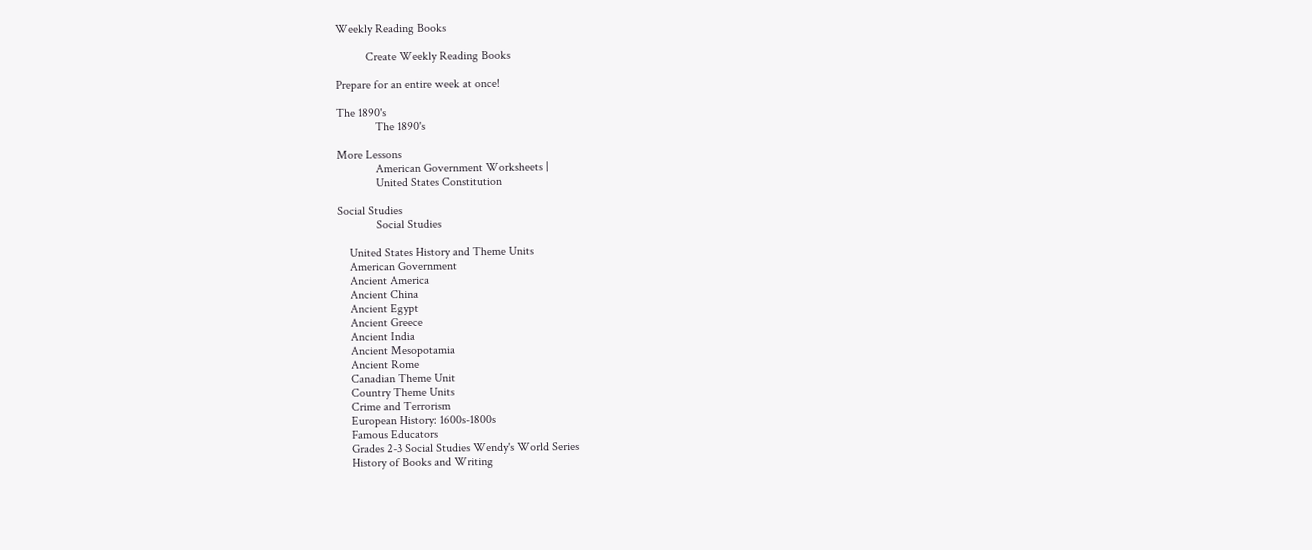Weekly Reading Books

          Create Weekly Reading Books

Prepare for an entire week at once!

The 1890's
             The 1890's

More Lessons
             American Government Worksheets |
             United States Constitution

Social Studies
             Social Studies

    United States History and Theme Units
    American Government
    Ancient America
    Ancient China
    Ancient Egypt
    Ancient Greece
    Ancient India
    Ancient Mesopotamia
    Ancient Rome
    Canadian Theme Unit
    Country Theme Units
    Crime and Terrorism
    European History: 1600s-1800s
    Famous Educators
    Grades 2-3 Social Studies Wendy's World Series
    History of Books and Writing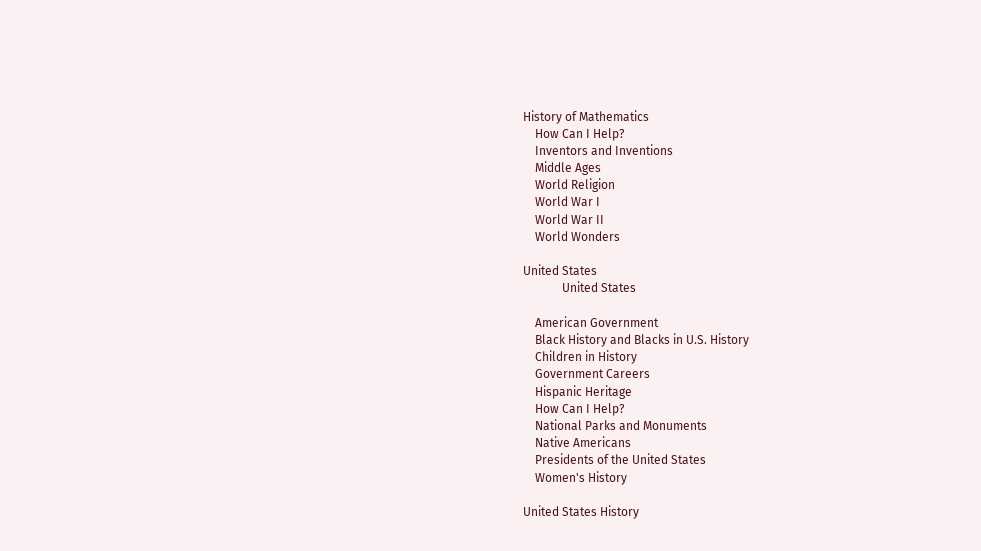History of Mathematics
    How Can I Help?
    Inventors and Inventions
    Middle Ages
    World Religion
    World War I
    World War II
    World Wonders

United States
             United States

    American Government
    Black History and Blacks in U.S. History
    Children in History
    Government Careers
    Hispanic Heritage
    How Can I Help?
    National Parks and Monuments
    Native Americans
    Presidents of the United States
    Women's History

United States History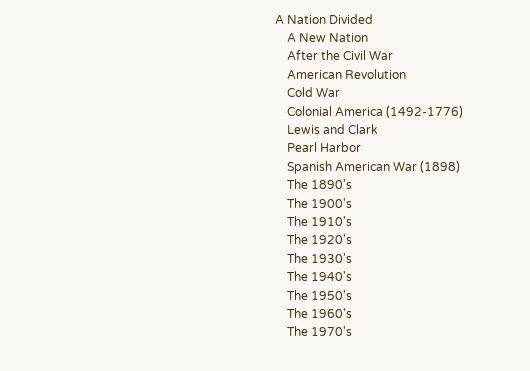A Nation Divided
    A New Nation
    After the Civil War
    American Revolution
    Cold War
    Colonial America (1492-1776)
    Lewis and Clark
    Pearl Harbor
    Spanish American War (1898)
    The 1890's
    The 1900's
    The 1910's
    The 1920's
    The 1930's
    The 1940's
    The 1950's
    The 1960's
    The 1970's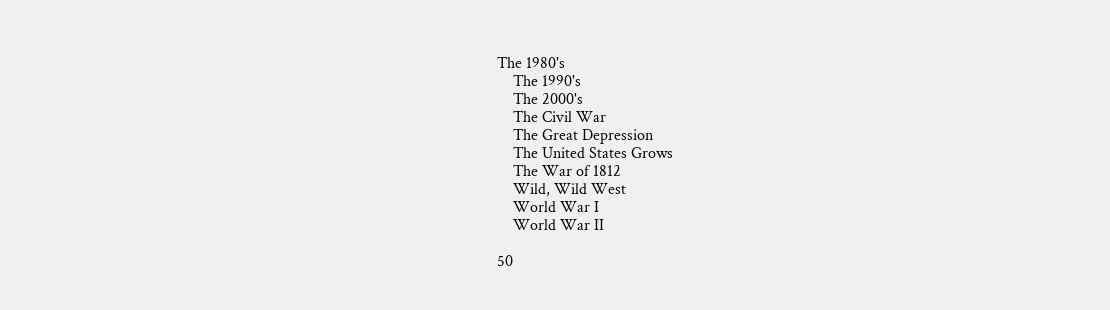The 1980's
    The 1990's
    The 2000's
    The Civil War
    The Great Depression
    The United States Grows
    The War of 1812
    Wild, Wild West
    World War I
    World War II

50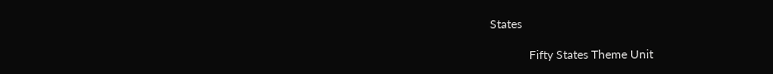States

             Fifty States Theme Unit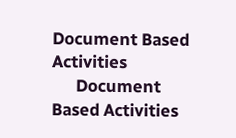Document Based Activities
      Document Based Activities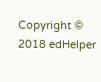Copyright © 2018 edHelper